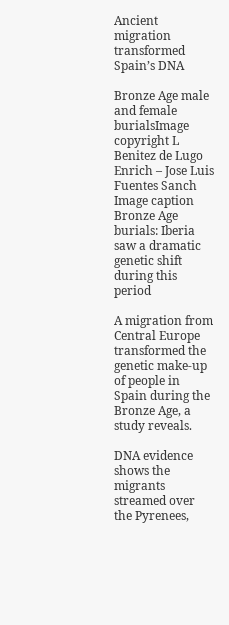Ancient migration transformed Spain’s DNA

Bronze Age male and female burialsImage copyright L Benitez de Lugo Enrich – Jose Luis Fuentes Sanch
Image caption Bronze Age burials: Iberia saw a dramatic genetic shift during this period

A migration from Central Europe transformed the genetic make-up of people in Spain during the Bronze Age, a study reveals.

DNA evidence shows the migrants streamed over the Pyrenees,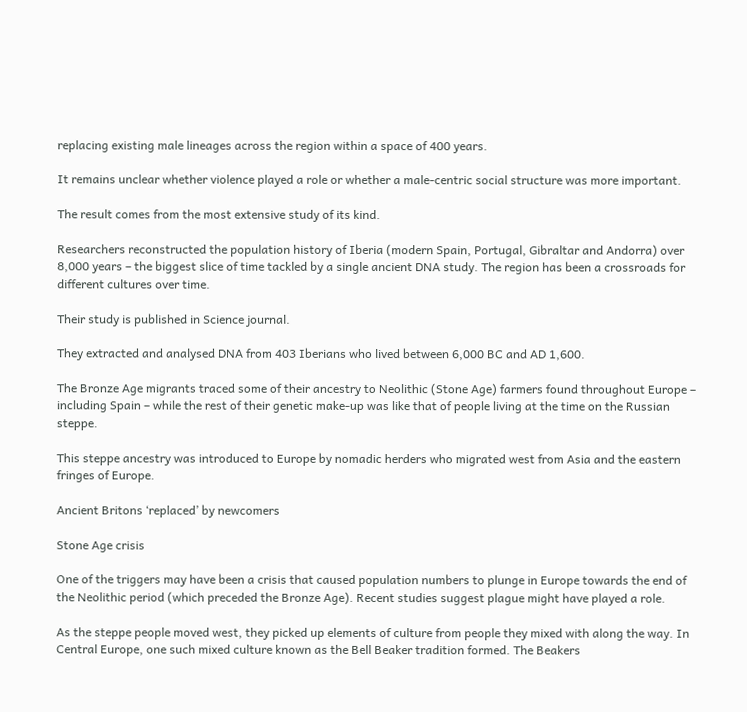replacing existing male lineages across the region within a space of 400 years.

It remains unclear whether violence played a role or whether a male-centric social structure was more important.

The result comes from the most extensive study of its kind.

Researchers reconstructed the population history of Iberia (modern Spain, Portugal, Gibraltar and Andorra) over 8,000 years – the biggest slice of time tackled by a single ancient DNA study. The region has been a crossroads for different cultures over time.

Their study is published in Science journal.

They extracted and analysed DNA from 403 Iberians who lived between 6,000 BC and AD 1,600.

The Bronze Age migrants traced some of their ancestry to Neolithic (Stone Age) farmers found throughout Europe – including Spain – while the rest of their genetic make-up was like that of people living at the time on the Russian steppe.

This steppe ancestry was introduced to Europe by nomadic herders who migrated west from Asia and the eastern fringes of Europe.

Ancient Britons ‘replaced’ by newcomers

Stone Age crisis

One of the triggers may have been a crisis that caused population numbers to plunge in Europe towards the end of the Neolithic period (which preceded the Bronze Age). Recent studies suggest plague might have played a role.

As the steppe people moved west, they picked up elements of culture from people they mixed with along the way. In Central Europe, one such mixed culture known as the Bell Beaker tradition formed. The Beakers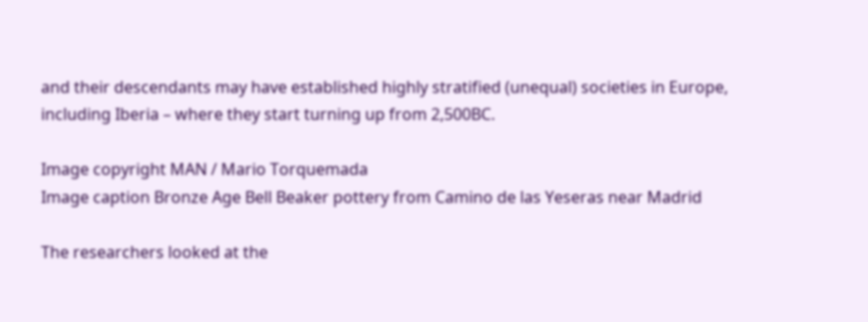and their descendants may have established highly stratified (unequal) societies in Europe, including Iberia – where they start turning up from 2,500BC.

Image copyright MAN / Mario Torquemada
Image caption Bronze Age Bell Beaker pottery from Camino de las Yeseras near Madrid

The researchers looked at the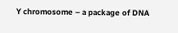Y chromosome – a package of DNA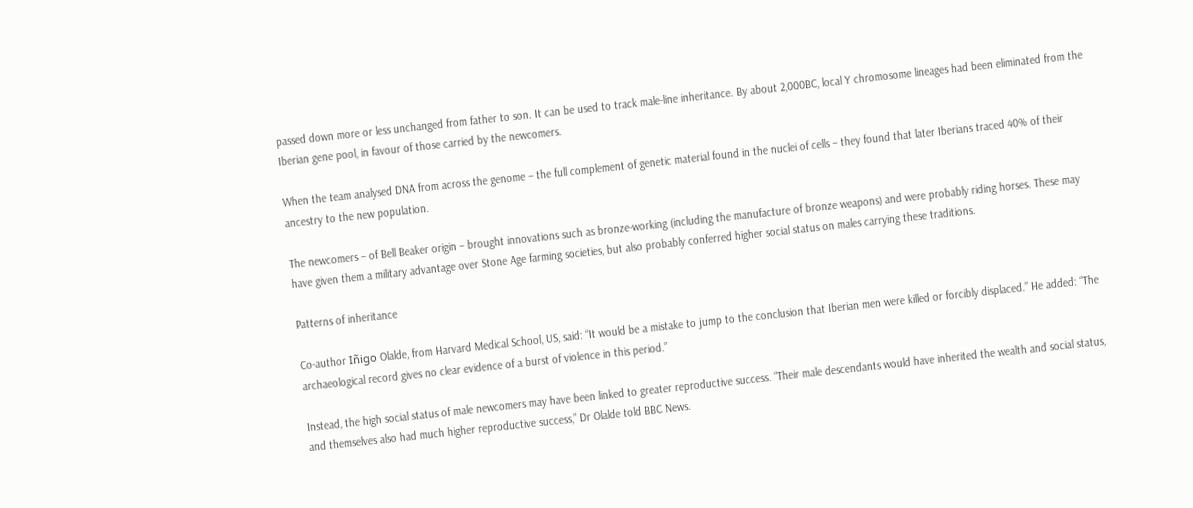passed down more or less unchanged from father to son. It can be used to track male-line inheritance. By about 2,000BC, local Y chromosome lineages had been eliminated from the Iberian gene pool, in favour of those carried by the newcomers.

When the team analysed DNA from across the genome – the full complement of genetic material found in the nuclei of cells – they found that later Iberians traced 40% of their ancestry to the new population.

The newcomers – of Bell Beaker origin – brought innovations such as bronze-working (including the manufacture of bronze weapons) and were probably riding horses. These may have given them a military advantage over Stone Age farming societies, but also probably conferred higher social status on males carrying these traditions.

Patterns of inheritance

Co-author Iñigo Olalde, from Harvard Medical School, US, said: “It would be a mistake to jump to the conclusion that Iberian men were killed or forcibly displaced.” He added: “The archaeological record gives no clear evidence of a burst of violence in this period.”

Instead, the high social status of male newcomers may have been linked to greater reproductive success. “Their male descendants would have inherited the wealth and social status, and themselves also had much higher reproductive success,” Dr Olalde told BBC News.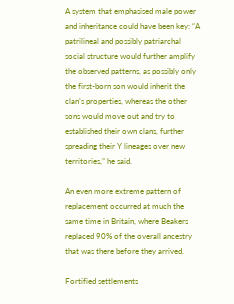A system that emphasised male power and inheritance could have been key: “A patrilineal and possibly patriarchal social structure would further amplify the observed patterns, as possibly only the first-born son would inherit the clan’s properties, whereas the other sons would move out and try to established their own clans, further spreading their Y lineages over new territories,” he said.

An even more extreme pattern of replacement occurred at much the same time in Britain, where Beakers replaced 90% of the overall ancestry that was there before they arrived.

Fortified settlements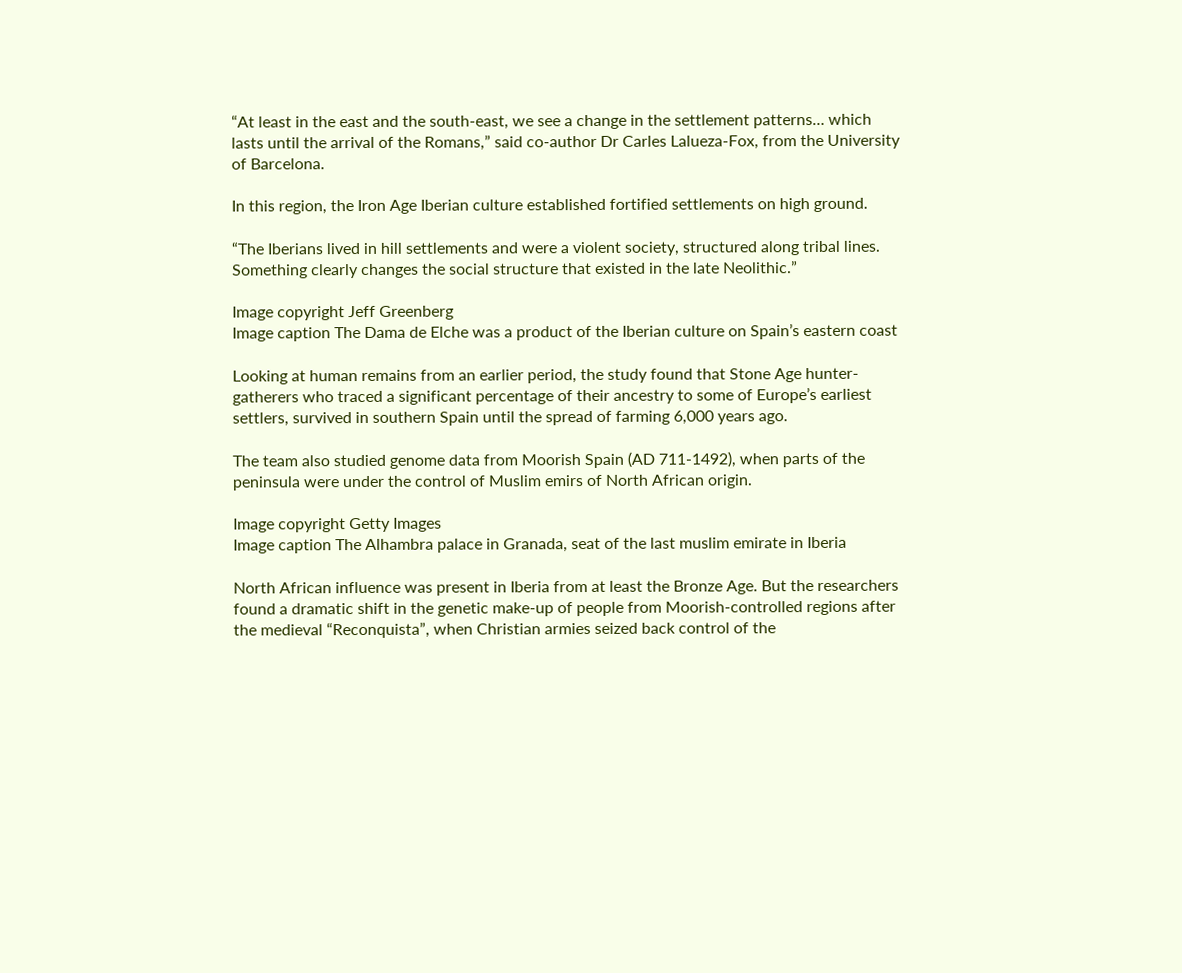“At least in the east and the south-east, we see a change in the settlement patterns… which lasts until the arrival of the Romans,” said co-author Dr Carles Lalueza-Fox, from the University of Barcelona.

In this region, the Iron Age Iberian culture established fortified settlements on high ground.

“The Iberians lived in hill settlements and were a violent society, structured along tribal lines. Something clearly changes the social structure that existed in the late Neolithic.”

Image copyright Jeff Greenberg
Image caption The Dama de Elche was a product of the Iberian culture on Spain’s eastern coast

Looking at human remains from an earlier period, the study found that Stone Age hunter-gatherers who traced a significant percentage of their ancestry to some of Europe’s earliest settlers, survived in southern Spain until the spread of farming 6,000 years ago.

The team also studied genome data from Moorish Spain (AD 711-1492), when parts of the peninsula were under the control of Muslim emirs of North African origin.

Image copyright Getty Images
Image caption The Alhambra palace in Granada, seat of the last muslim emirate in Iberia

North African influence was present in Iberia from at least the Bronze Age. But the researchers found a dramatic shift in the genetic make-up of people from Moorish-controlled regions after the medieval “Reconquista”, when Christian armies seized back control of the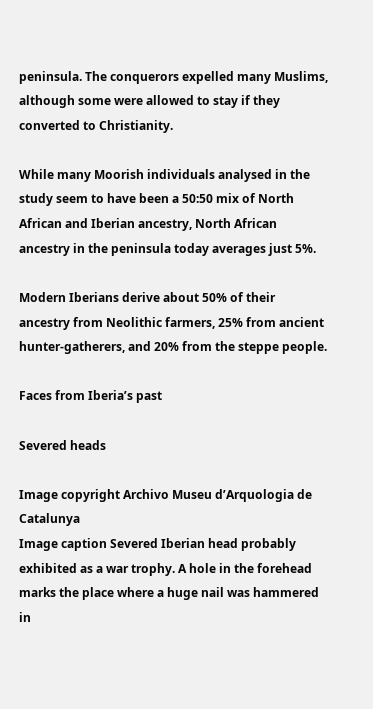peninsula. The conquerors expelled many Muslims, although some were allowed to stay if they converted to Christianity.

While many Moorish individuals analysed in the study seem to have been a 50:50 mix of North African and Iberian ancestry, North African ancestry in the peninsula today averages just 5%.

Modern Iberians derive about 50% of their ancestry from Neolithic farmers, 25% from ancient hunter-gatherers, and 20% from the steppe people.

Faces from Iberia’s past

Severed heads

Image copyright Archivo Museu d’Arquologia de Catalunya
Image caption Severed Iberian head probably exhibited as a war trophy. A hole in the forehead marks the place where a huge nail was hammered in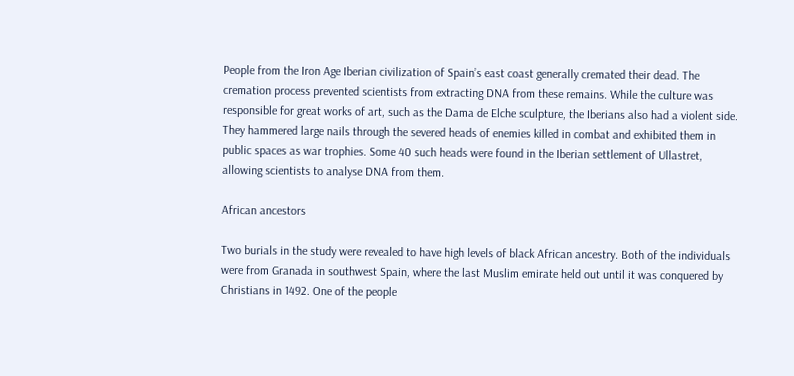People from the Iron Age Iberian civilization of Spain’s east coast generally cremated their dead. The cremation process prevented scientists from extracting DNA from these remains. While the culture was responsible for great works of art, such as the Dama de Elche sculpture, the Iberians also had a violent side. They hammered large nails through the severed heads of enemies killed in combat and exhibited them in public spaces as war trophies. Some 40 such heads were found in the Iberian settlement of Ullastret, allowing scientists to analyse DNA from them.

African ancestors

Two burials in the study were revealed to have high levels of black African ancestry. Both of the individuals were from Granada in southwest Spain, where the last Muslim emirate held out until it was conquered by Christians in 1492. One of the people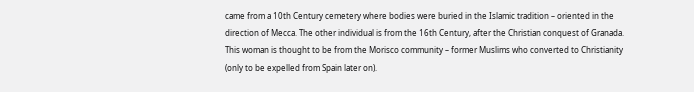came from a 10th Century cemetery where bodies were buried in the Islamic tradition – oriented in the direction of Mecca. The other individual is from the 16th Century, after the Christian conquest of Granada. This woman is thought to be from the Morisco community – former Muslims who converted to Christianity (only to be expelled from Spain later on).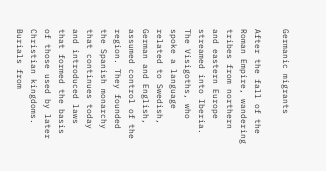Germanic migrants

After the fall of the Roman Empire, wandering tribes from northern and eastern Europe streamed into Iberia. The Visigoths, who spoke a language related to Swedish, German and English, assumed control of the region. They founded the Spanish monarchy that continues today and introduced laws that formed the basis of those used by later Christian kingdoms. Burials from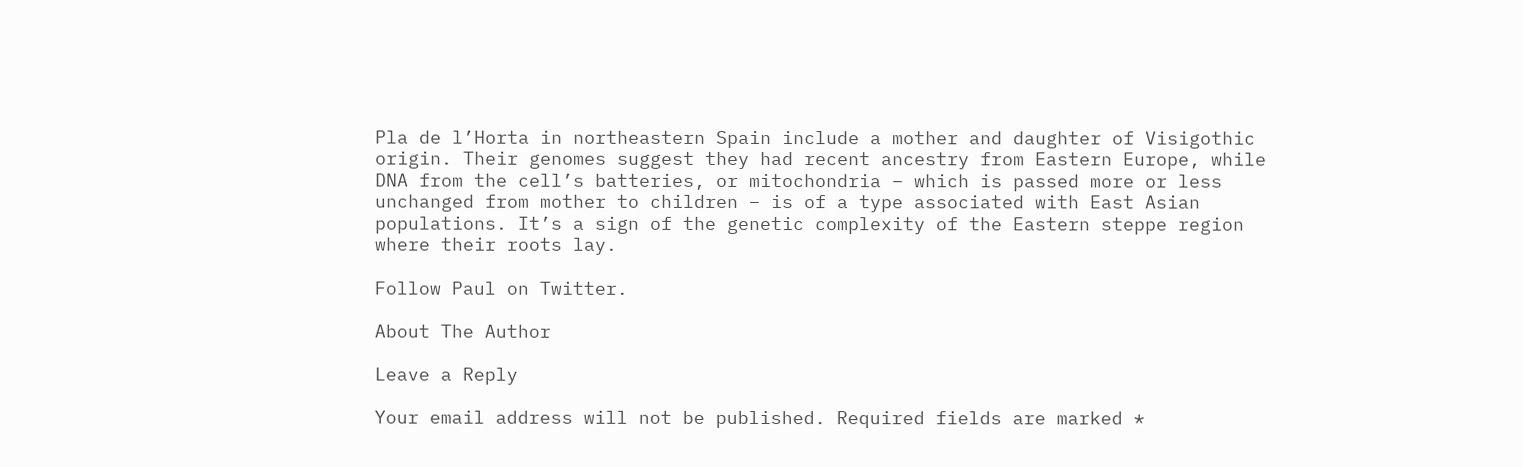Pla de l’Horta in northeastern Spain include a mother and daughter of Visigothic origin. Their genomes suggest they had recent ancestry from Eastern Europe, while DNA from the cell’s batteries, or mitochondria – which is passed more or less unchanged from mother to children – is of a type associated with East Asian populations. It’s a sign of the genetic complexity of the Eastern steppe region where their roots lay.

Follow Paul on Twitter.

About The Author

Leave a Reply

Your email address will not be published. Required fields are marked *